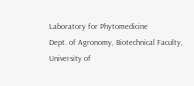Laboratory for Phytomedicine
Dept. of Agronomy, Biotechnical Faculty, University of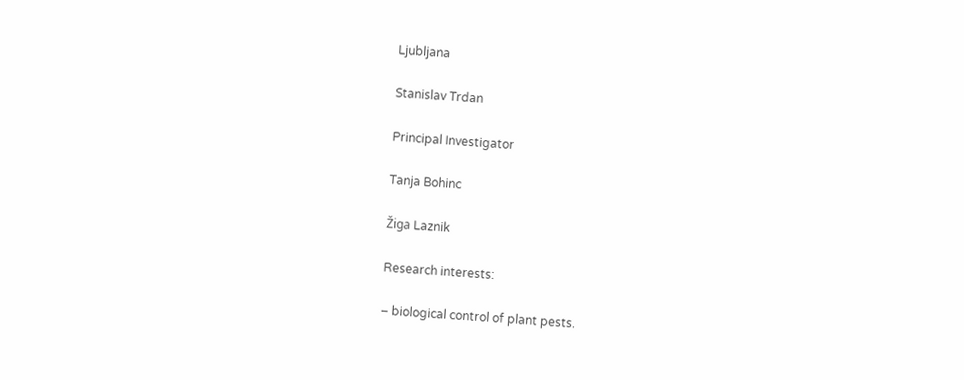Ljubljana

Stanislav Trdan

Principal Investigator

Tanja Bohinc

Žiga Laznik

Research interests:

– biological control of plant pests.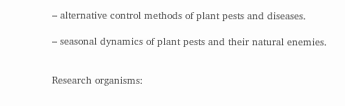– alternative control methods of plant pests and diseases.

– seasonal dynamics of plant pests and their natural enemies.


Research organisms: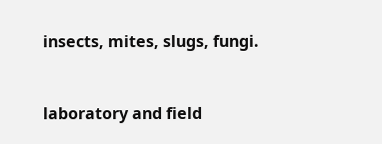insects, mites, slugs, fungi.



laboratory and field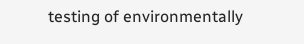testing of environmentally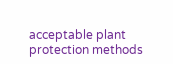acceptable plant protection methods